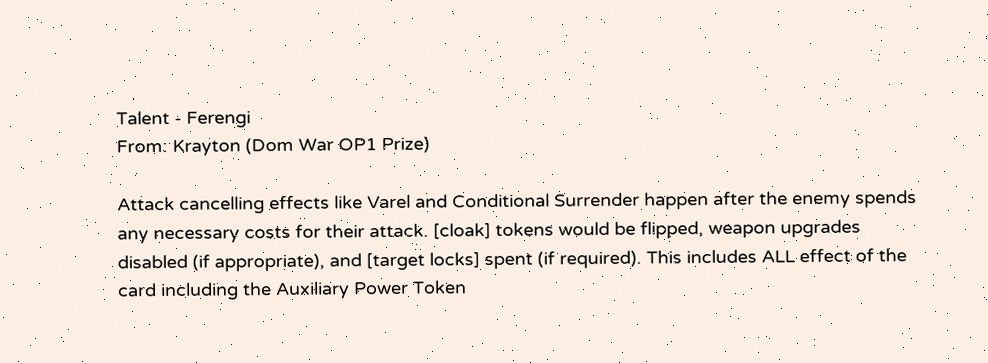Talent - Ferengi
From: Krayton (Dom War OP1 Prize)

Attack cancelling effects like Varel and Conditional Surrender happen after the enemy spends any necessary costs for their attack. [cloak] tokens would be flipped, weapon upgrades disabled (if appropriate), and [target locks] spent (if required). This includes ALL effect of the card including the Auxiliary Power Token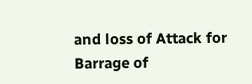and loss of Attack for Barrage of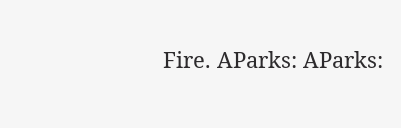Fire. AParks: AParks: